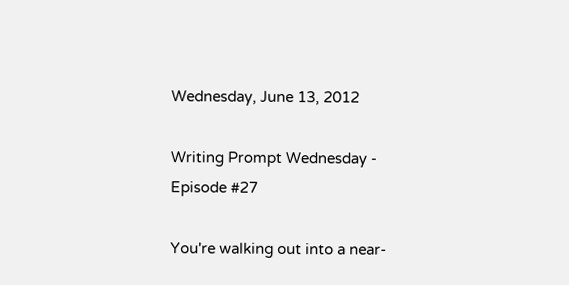Wednesday, June 13, 2012

Writing Prompt Wednesday - Episode #27

You're walking out into a near-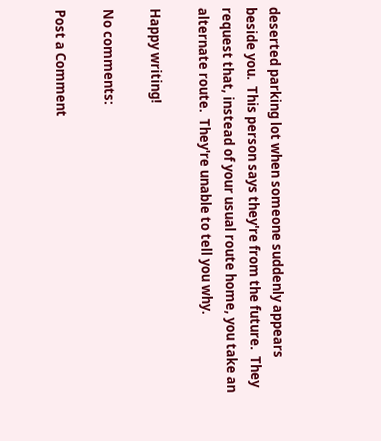deserted parking lot when someone suddenly appears beside you.  This person says they're from the future.  They request that, instead of your usual route home, you take an alternate route.  They're unable to tell you why.

Happy writing!

No comments:

Post a Comment